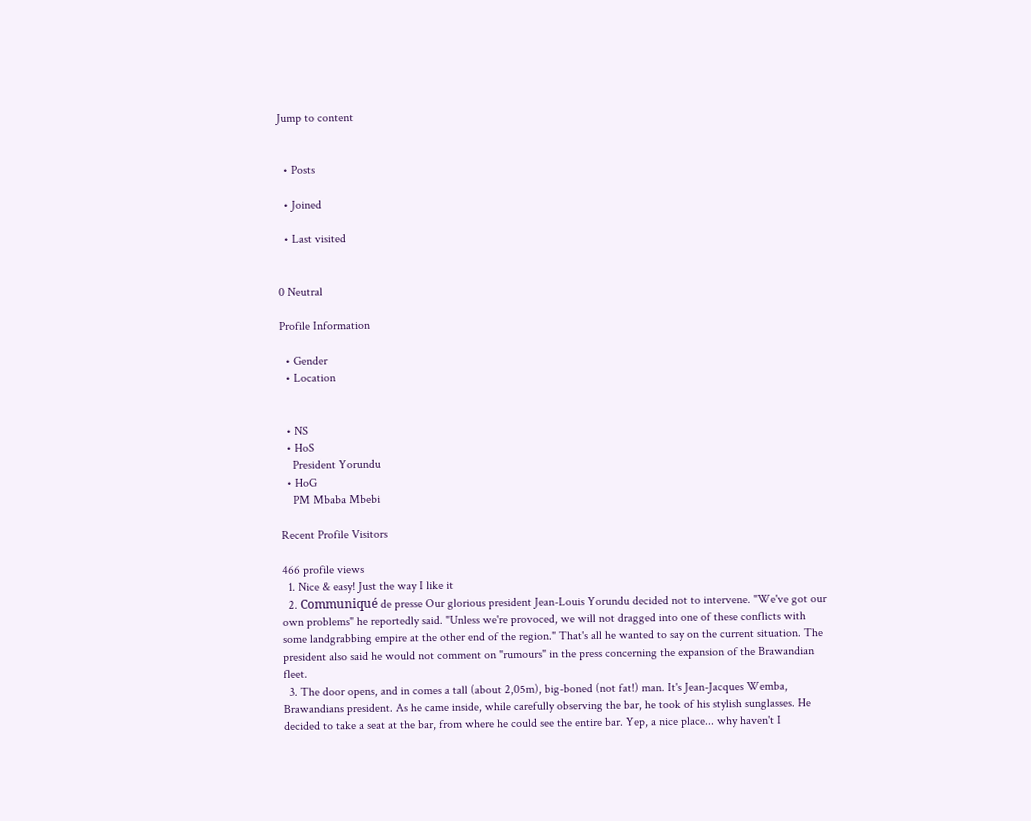Jump to content


  • Posts

  • Joined

  • Last visited


0 Neutral

Profile Information

  • Gender
  • Location


  • NS
  • HoS
    President Yorundu
  • HoG
    PM Mbaba Mbebi

Recent Profile Visitors

466 profile views
  1. Nice & easy! Just the way I like it
  2. Communiqué de presse Our glorious president Jean-Louis Yorundu decided not to intervene. "We've got our own problems" he reportedly said. "Unless we're provoced, we will not dragged into one of these conflicts with some landgrabbing empire at the other end of the region." That's all he wanted to say on the current situation. The president also said he would not comment on "rumours" in the press concerning the expansion of the Brawandian fleet.
  3. The door opens, and in comes a tall (about 2,05m), big-boned (not fat!) man. It's Jean-Jacques Wemba, Brawandians president. As he came inside, while carefully observing the bar, he took of his stylish sunglasses. He decided to take a seat at the bar, from where he could see the entire bar. Yep, a nice place... why haven't I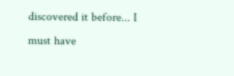discovered it before... I must have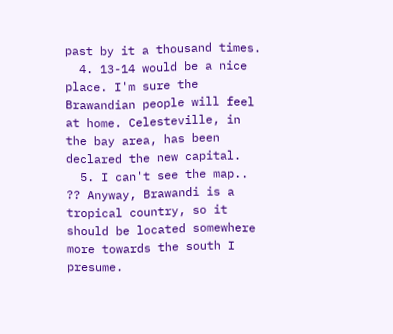past by it a thousand times.
  4. 13-14 would be a nice place. I'm sure the Brawandian people will feel at home. Celesteville, in the bay area, has been declared the new capital.
  5. I can't see the map.. ?? Anyway, Brawandi is a tropical country, so it should be located somewhere more towards the south I presume.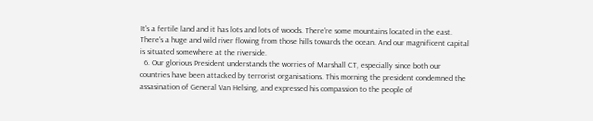It's a fertile land and it has lots and lots of woods. There're some mountains located in the east. There's a huge and wild river flowing from those hills towards the ocean. And our magnificent capital is situated somewhere at the riverside.
  6. Our glorious President understands the worries of Marshall CT, especially since both our countries have been attacked by terrorist organisations. This morning the president condemned the assasination of General Van Helsing, and expressed his compassion to the people of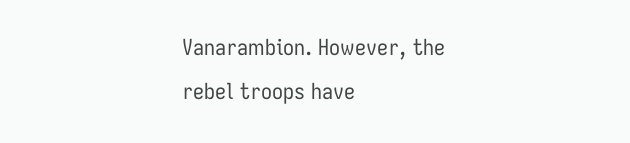Vanarambion. However, the rebel troops have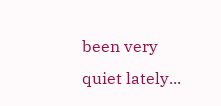been very quiet lately...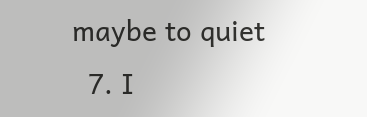maybe to quiet
  7. I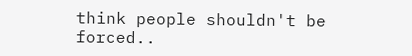think people shouldn't be forced..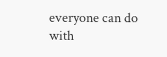everyone can do with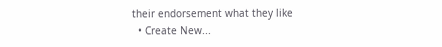their endorsement what they like
  • Create New...